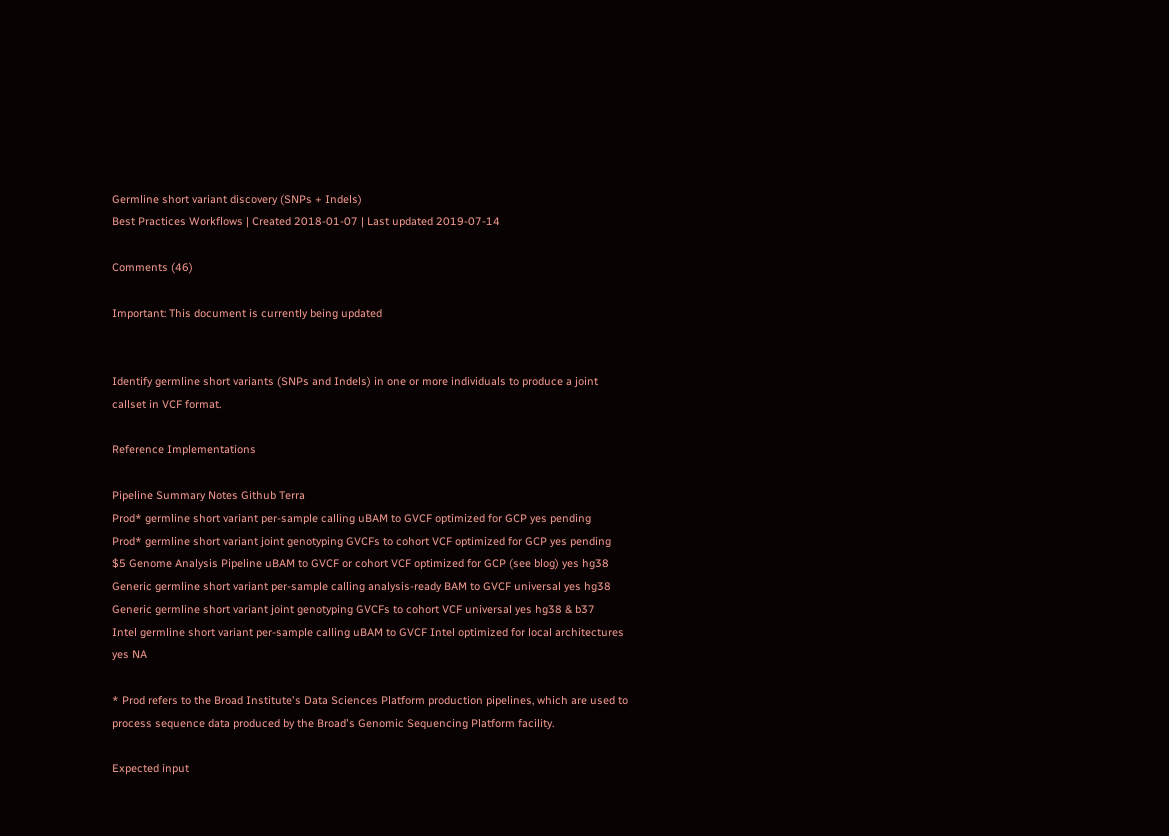Germline short variant discovery (SNPs + Indels)
Best Practices Workflows | Created 2018-01-07 | Last updated 2019-07-14

Comments (46)

Important: This document is currently being updated


Identify germline short variants (SNPs and Indels) in one or more individuals to produce a joint callset in VCF format.

Reference Implementations

Pipeline Summary Notes Github Terra
Prod* germline short variant per-sample calling uBAM to GVCF optimized for GCP yes pending
Prod* germline short variant joint genotyping GVCFs to cohort VCF optimized for GCP yes pending
$5 Genome Analysis Pipeline uBAM to GVCF or cohort VCF optimized for GCP (see blog) yes hg38
Generic germline short variant per-sample calling analysis-ready BAM to GVCF universal yes hg38
Generic germline short variant joint genotyping GVCFs to cohort VCF universal yes hg38 & b37
Intel germline short variant per-sample calling uBAM to GVCF Intel optimized for local architectures yes NA

* Prod refers to the Broad Institute's Data Sciences Platform production pipelines, which are used to process sequence data produced by the Broad's Genomic Sequencing Platform facility.

Expected input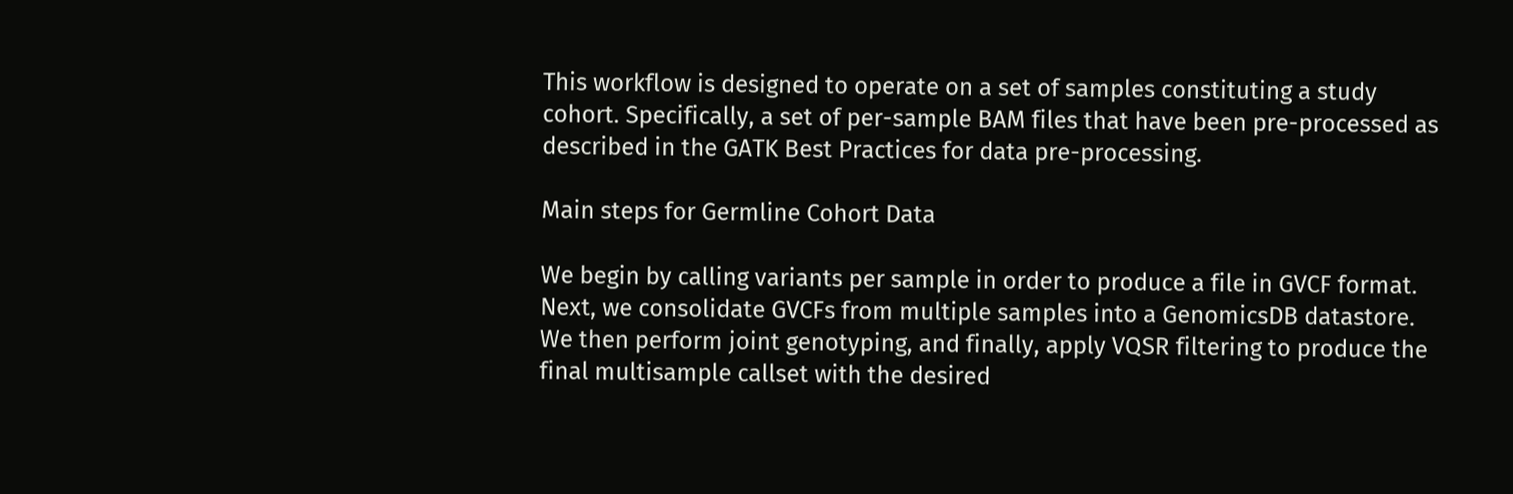This workflow is designed to operate on a set of samples constituting a study cohort. Specifically, a set of per-sample BAM files that have been pre-processed as described in the GATK Best Practices for data pre-processing.

Main steps for Germline Cohort Data

We begin by calling variants per sample in order to produce a file in GVCF format. Next, we consolidate GVCFs from multiple samples into a GenomicsDB datastore. We then perform joint genotyping, and finally, apply VQSR filtering to produce the final multisample callset with the desired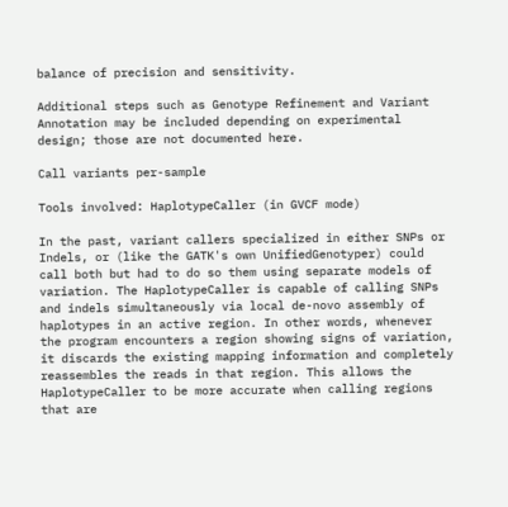balance of precision and sensitivity.

Additional steps such as Genotype Refinement and Variant Annotation may be included depending on experimental design; those are not documented here.

Call variants per-sample

Tools involved: HaplotypeCaller (in GVCF mode)

In the past, variant callers specialized in either SNPs or Indels, or (like the GATK's own UnifiedGenotyper) could call both but had to do so them using separate models of variation. The HaplotypeCaller is capable of calling SNPs and indels simultaneously via local de-novo assembly of haplotypes in an active region. In other words, whenever the program encounters a region showing signs of variation, it discards the existing mapping information and completely reassembles the reads in that region. This allows the HaplotypeCaller to be more accurate when calling regions that are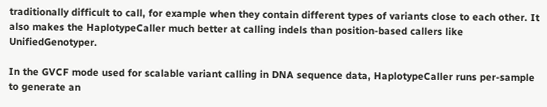traditionally difficult to call, for example when they contain different types of variants close to each other. It also makes the HaplotypeCaller much better at calling indels than position-based callers like UnifiedGenotyper.

In the GVCF mode used for scalable variant calling in DNA sequence data, HaplotypeCaller runs per-sample to generate an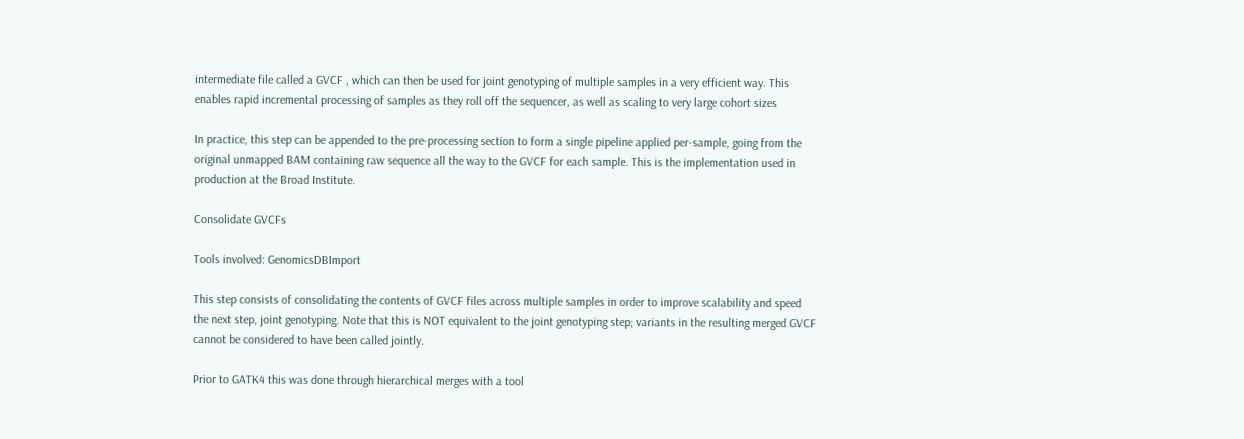intermediate file called a GVCF , which can then be used for joint genotyping of multiple samples in a very efficient way. This enables rapid incremental processing of samples as they roll off the sequencer, as well as scaling to very large cohort sizes

In practice, this step can be appended to the pre-processing section to form a single pipeline applied per-sample, going from the original unmapped BAM containing raw sequence all the way to the GVCF for each sample. This is the implementation used in production at the Broad Institute.

Consolidate GVCFs

Tools involved: GenomicsDBImport

This step consists of consolidating the contents of GVCF files across multiple samples in order to improve scalability and speed the next step, joint genotyping. Note that this is NOT equivalent to the joint genotyping step; variants in the resulting merged GVCF cannot be considered to have been called jointly.

Prior to GATK4 this was done through hierarchical merges with a tool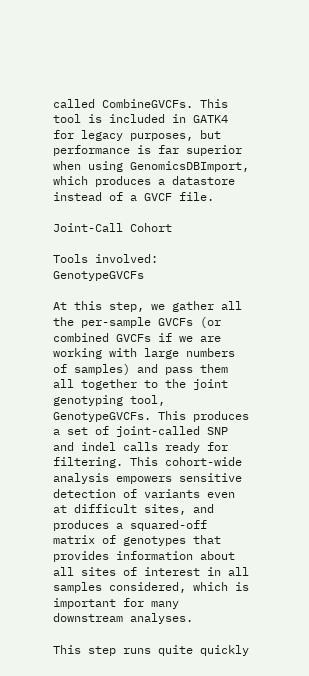called CombineGVCFs. This tool is included in GATK4 for legacy purposes, but performance is far superior when using GenomicsDBImport, which produces a datastore instead of a GVCF file.

Joint-Call Cohort

Tools involved: GenotypeGVCFs

At this step, we gather all the per-sample GVCFs (or combined GVCFs if we are working with large numbers of samples) and pass them all together to the joint genotyping tool, GenotypeGVCFs. This produces a set of joint-called SNP and indel calls ready for filtering. This cohort-wide analysis empowers sensitive detection of variants even at difficult sites, and produces a squared-off matrix of genotypes that provides information about all sites of interest in all samples considered, which is important for many downstream analyses.

This step runs quite quickly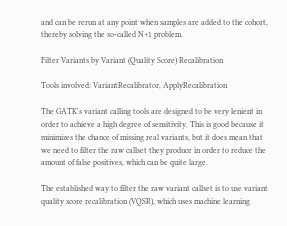and can be rerun at any point when samples are added to the cohort, thereby solving the so-called N+1 problem.

Filter Variants by Variant (Quality Score) Recalibration

Tools involved: VariantRecalibrator, ApplyRecalibration

The GATK's variant calling tools are designed to be very lenient in order to achieve a high degree of sensitivity. This is good because it minimizes the chance of missing real variants, but it does mean that we need to filter the raw callset they produce in order to reduce the amount of false positives, which can be quite large.

The established way to filter the raw variant callset is to use variant quality score recalibration (VQSR), which uses machine learning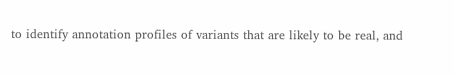to identify annotation profiles of variants that are likely to be real, and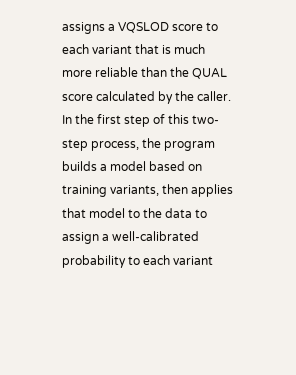assigns a VQSLOD score to each variant that is much more reliable than the QUAL score calculated by the caller. In the first step of this two-step process, the program builds a model based on training variants, then applies that model to the data to assign a well-calibrated probability to each variant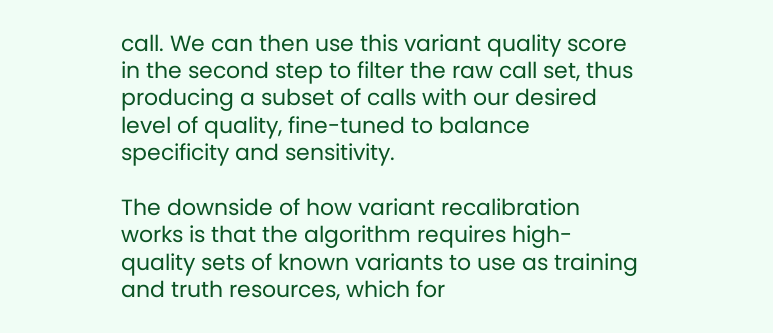call. We can then use this variant quality score in the second step to filter the raw call set, thus producing a subset of calls with our desired level of quality, fine-tuned to balance specificity and sensitivity.

The downside of how variant recalibration works is that the algorithm requires high-quality sets of known variants to use as training and truth resources, which for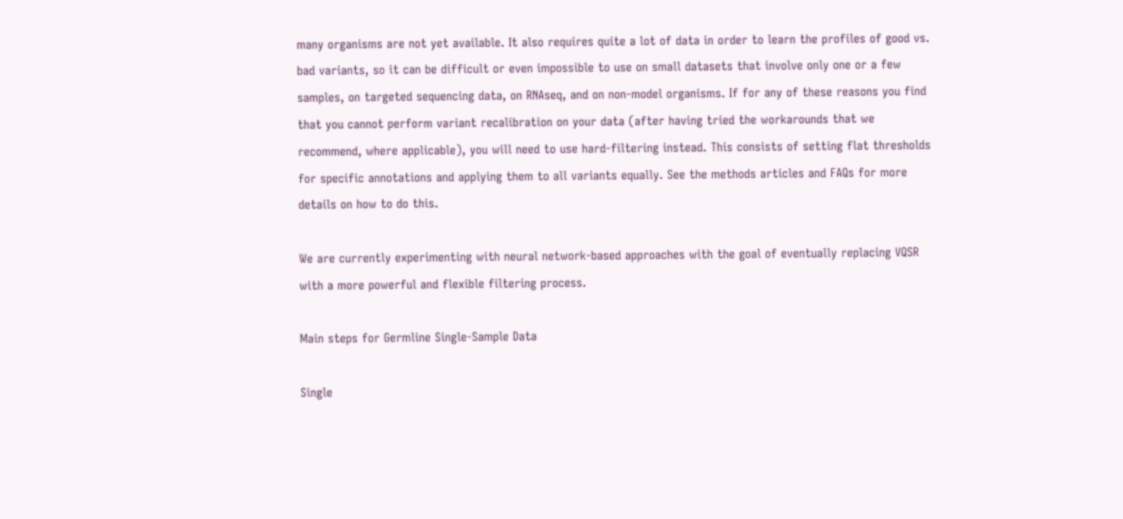many organisms are not yet available. It also requires quite a lot of data in order to learn the profiles of good vs. bad variants, so it can be difficult or even impossible to use on small datasets that involve only one or a few samples, on targeted sequencing data, on RNAseq, and on non-model organisms. If for any of these reasons you find that you cannot perform variant recalibration on your data (after having tried the workarounds that we recommend, where applicable), you will need to use hard-filtering instead. This consists of setting flat thresholds for specific annotations and applying them to all variants equally. See the methods articles and FAQs for more details on how to do this.

We are currently experimenting with neural network-based approaches with the goal of eventually replacing VQSR with a more powerful and flexible filtering process.

Main steps for Germline Single-Sample Data

Single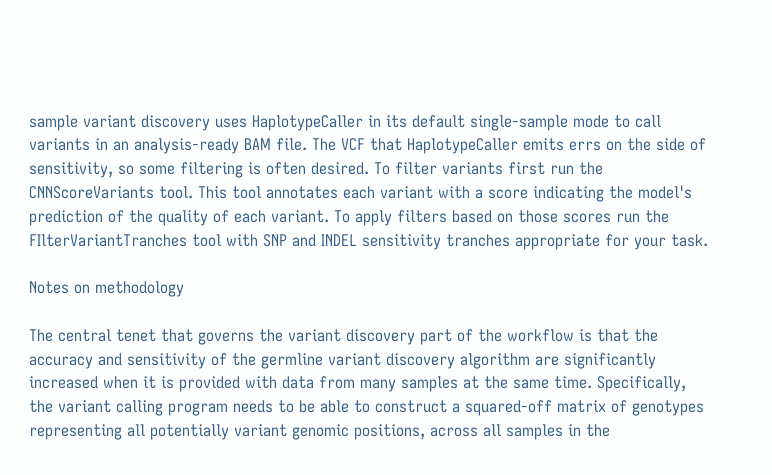sample variant discovery uses HaplotypeCaller in its default single-sample mode to call variants in an analysis-ready BAM file. The VCF that HaplotypeCaller emits errs on the side of sensitivity, so some filtering is often desired. To filter variants first run the CNNScoreVariants tool. This tool annotates each variant with a score indicating the model's prediction of the quality of each variant. To apply filters based on those scores run the FIlterVariantTranches tool with SNP and INDEL sensitivity tranches appropriate for your task.

Notes on methodology

The central tenet that governs the variant discovery part of the workflow is that the accuracy and sensitivity of the germline variant discovery algorithm are significantly increased when it is provided with data from many samples at the same time. Specifically, the variant calling program needs to be able to construct a squared-off matrix of genotypes representing all potentially variant genomic positions, across all samples in the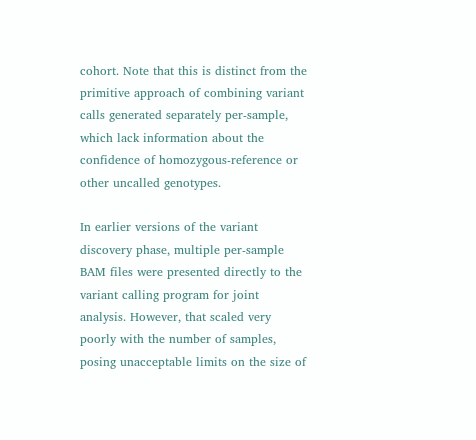cohort. Note that this is distinct from the primitive approach of combining variant calls generated separately per-sample, which lack information about the confidence of homozygous-reference or other uncalled genotypes.

In earlier versions of the variant discovery phase, multiple per-sample BAM files were presented directly to the variant calling program for joint analysis. However, that scaled very poorly with the number of samples, posing unacceptable limits on the size of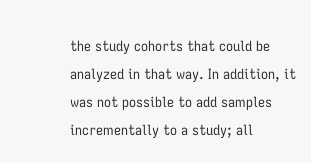the study cohorts that could be analyzed in that way. In addition, it was not possible to add samples incrementally to a study; all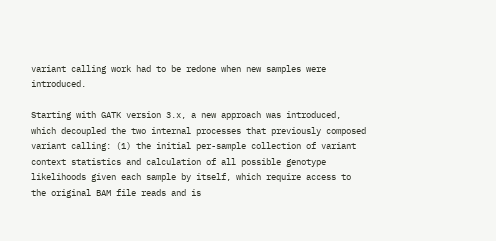variant calling work had to be redone when new samples were introduced.

Starting with GATK version 3.x, a new approach was introduced, which decoupled the two internal processes that previously composed variant calling: (1) the initial per-sample collection of variant context statistics and calculation of all possible genotype likelihoods given each sample by itself, which require access to the original BAM file reads and is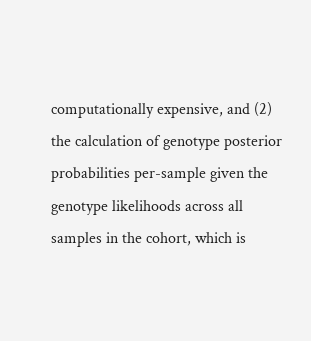computationally expensive, and (2) the calculation of genotype posterior probabilities per-sample given the genotype likelihoods across all samples in the cohort, which is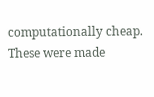computationally cheap. These were made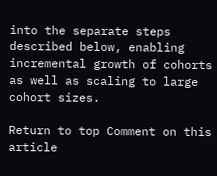into the separate steps described below, enabling incremental growth of cohorts as well as scaling to large cohort sizes.

Return to top Comment on this article